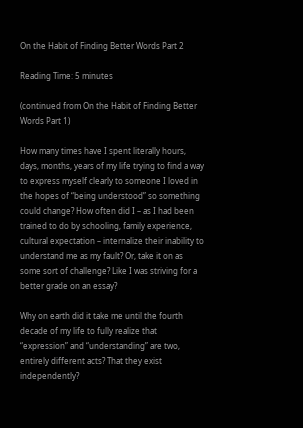On the Habit of Finding Better Words Part 2

Reading Time: 5 minutes

(continued from On the Habit of Finding Better Words Part 1)

How many times have I spent literally hours, days, months, years of my life trying to find a way to express myself clearly to someone I loved in the hopes of “being understood” so something could change? How often did I – as I had been trained to do by schooling, family experience, cultural expectation – internalize their inability to understand me as my fault? Or, take it on as some sort of challenge? Like I was striving for a better grade on an essay?

Why on earth did it take me until the fourth decade of my life to fully realize that “expression” and “understanding” are two, entirely different acts? That they exist independently?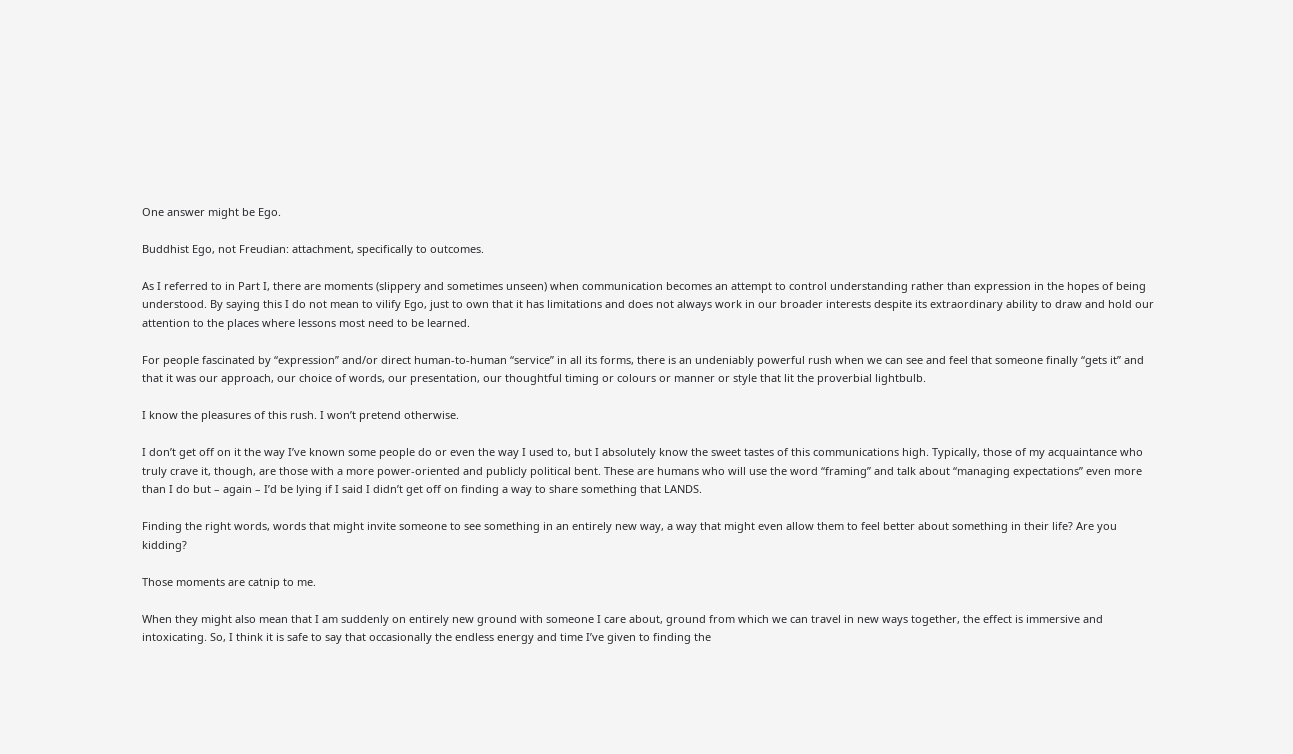One answer might be Ego.

Buddhist Ego, not Freudian: attachment, specifically to outcomes.

As I referred to in Part I, there are moments (slippery and sometimes unseen) when communication becomes an attempt to control understanding rather than expression in the hopes of being understood. By saying this I do not mean to vilify Ego, just to own that it has limitations and does not always work in our broader interests despite its extraordinary ability to draw and hold our attention to the places where lessons most need to be learned.

For people fascinated by “expression” and/or direct human-to-human “service” in all its forms, there is an undeniably powerful rush when we can see and feel that someone finally “gets it” and that it was our approach, our choice of words, our presentation, our thoughtful timing or colours or manner or style that lit the proverbial lightbulb.

I know the pleasures of this rush. I won’t pretend otherwise.

I don’t get off on it the way I’ve known some people do or even the way I used to, but I absolutely know the sweet tastes of this communications high. Typically, those of my acquaintance who truly crave it, though, are those with a more power-oriented and publicly political bent. These are humans who will use the word “framing” and talk about “managing expectations” even more than I do but – again – I’d be lying if I said I didn’t get off on finding a way to share something that LANDS.

Finding the right words, words that might invite someone to see something in an entirely new way, a way that might even allow them to feel better about something in their life? Are you kidding?

Those moments are catnip to me.

When they might also mean that I am suddenly on entirely new ground with someone I care about, ground from which we can travel in new ways together, the effect is immersive and intoxicating. So, I think it is safe to say that occasionally the endless energy and time I’ve given to finding the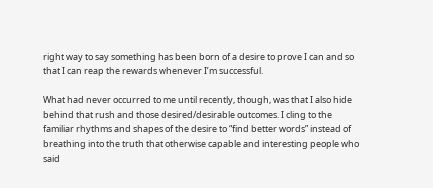right way to say something has been born of a desire to prove I can and so that I can reap the rewards whenever I’m successful.

What had never occurred to me until recently, though, was that I also hide behind that rush and those desired/desirable outcomes. I cling to the familiar rhythms and shapes of the desire to “find better words” instead of breathing into the truth that otherwise capable and interesting people who said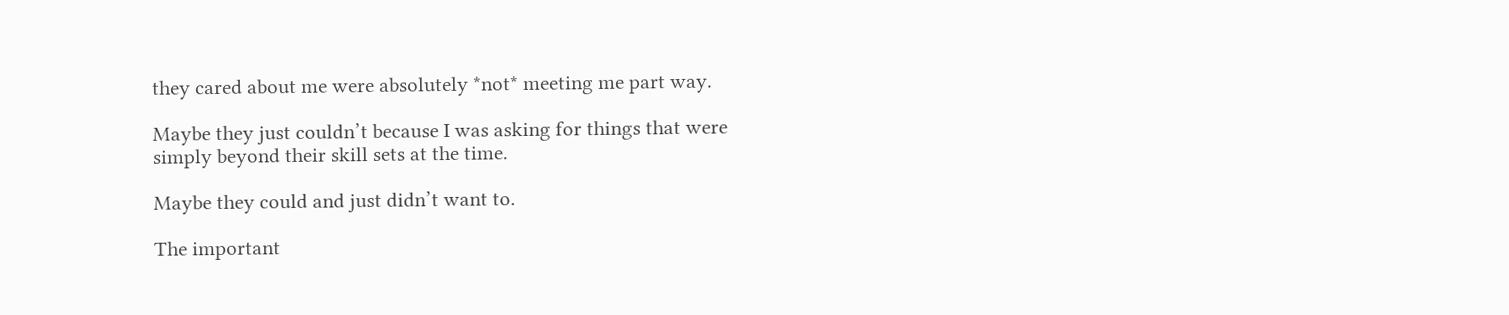they cared about me were absolutely *not* meeting me part way.

Maybe they just couldn’t because I was asking for things that were simply beyond their skill sets at the time.

Maybe they could and just didn’t want to.

The important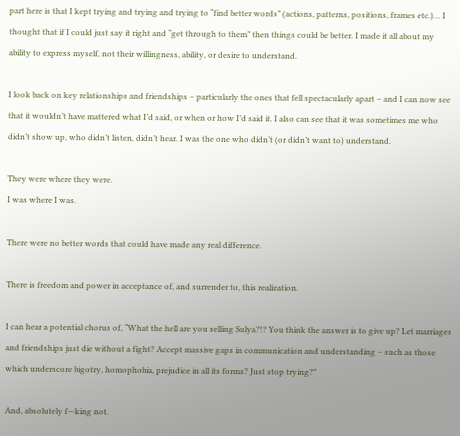part here is that I kept trying and trying and trying to “find better words” (actions, patterns, positions, frames etc.)… I thought that if I could just say it right and “get through to them” then things could be better. I made it all about my ability to express myself, not their willingness, ability, or desire to understand.

I look back on key relationships and friendships – particularly the ones that fell spectacularly apart – and I can now see that it wouldn’t have mattered what I’d said, or when or how I’d said it. I also can see that it was sometimes me who didn’t show up, who didn’t listen, didn’t hear. I was the one who didn’t (or didn’t want to) understand.

They were where they were.
I was where I was.

There were no better words that could have made any real difference.

There is freedom and power in acceptance of, and surrender to, this realization.

I can hear a potential chorus of, “What the hell are you selling Sulya?!? You think the answer is to give up? Let marriages and friendships just die without a fight? Accept massive gaps in communication and understanding – such as those which underscore bigotry, homophobia, prejudice in all its forms? Just stop trying?”

And, absolutely f—king not.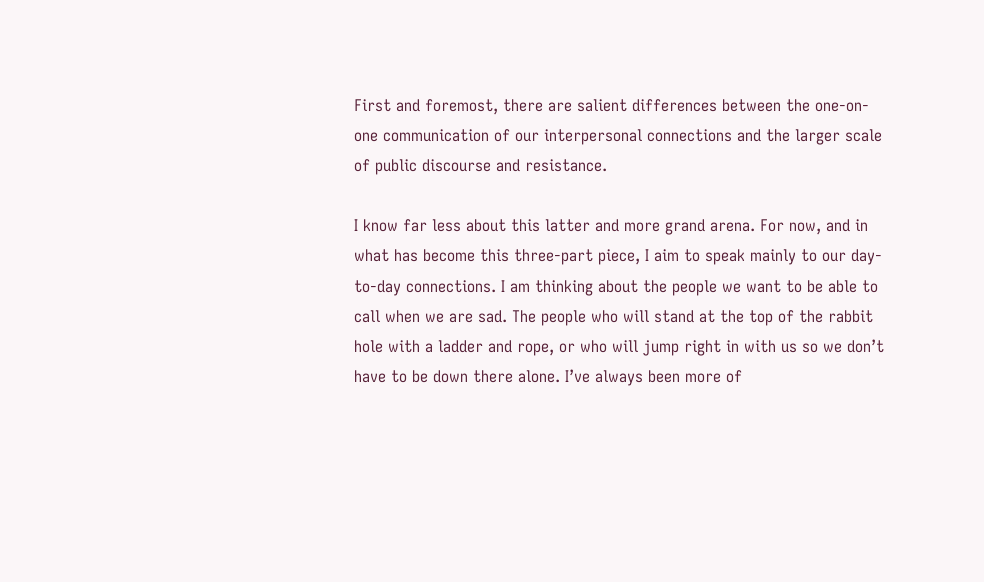First and foremost, there are salient differences between the one-on-one communication of our interpersonal connections and the larger scale of public discourse and resistance.

I know far less about this latter and more grand arena. For now, and in what has become this three-part piece, I aim to speak mainly to our day-to-day connections. I am thinking about the people we want to be able to call when we are sad. The people who will stand at the top of the rabbit hole with a ladder and rope, or who will jump right in with us so we don’t have to be down there alone. I’ve always been more of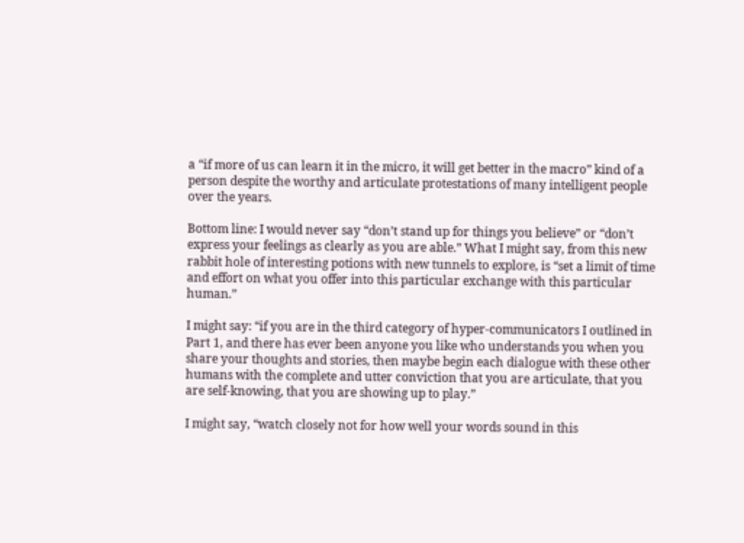a “if more of us can learn it in the micro, it will get better in the macro” kind of a person despite the worthy and articulate protestations of many intelligent people over the years.

Bottom line: I would never say “don’t stand up for things you believe” or “don’t express your feelings as clearly as you are able.” What I might say, from this new rabbit hole of interesting potions with new tunnels to explore, is “set a limit of time and effort on what you offer into this particular exchange with this particular human.”

I might say: “if you are in the third category of hyper-communicators I outlined in Part 1, and there has ever been anyone you like who understands you when you share your thoughts and stories, then maybe begin each dialogue with these other humans with the complete and utter conviction that you are articulate, that you are self-knowing, that you are showing up to play.”

I might say, “watch closely not for how well your words sound in this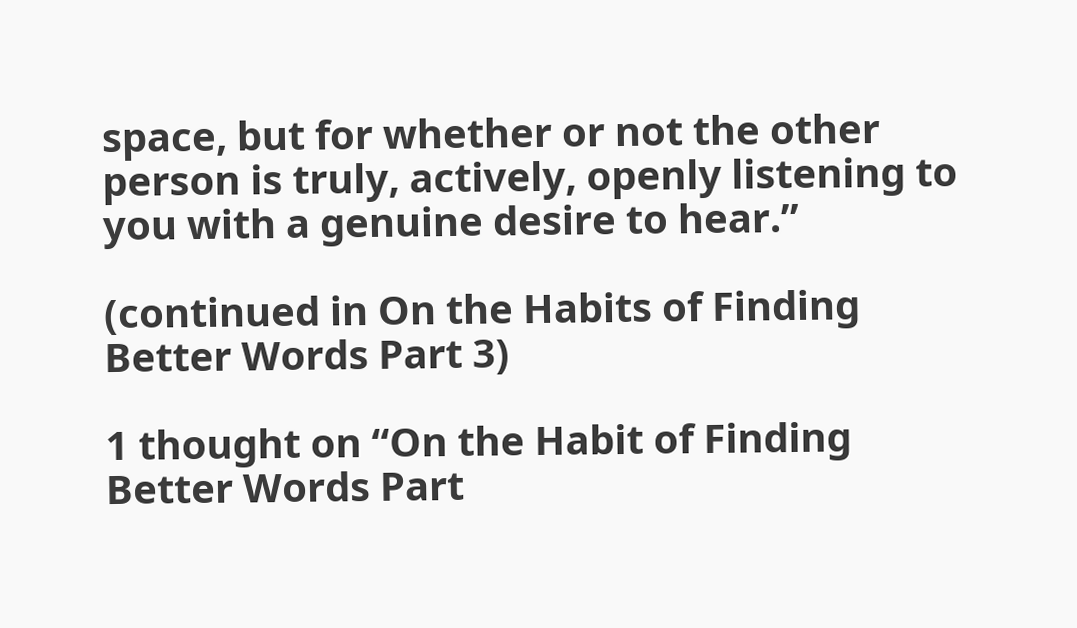space, but for whether or not the other person is truly, actively, openly listening to you with a genuine desire to hear.”

(continued in On the Habits of Finding Better Words Part 3)

1 thought on “On the Habit of Finding Better Words Part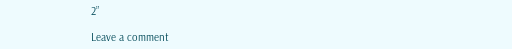2”

Leave a comment